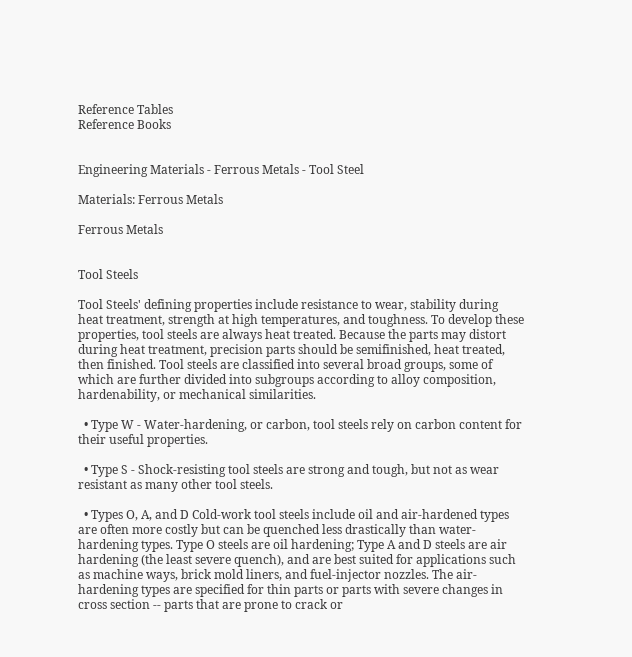Reference Tables
Reference Books


Engineering Materials - Ferrous Metals - Tool Steel

Materials: Ferrous Metals

Ferrous Metals


Tool Steels

Tool Steels' defining properties include resistance to wear, stability during heat treatment, strength at high temperatures, and toughness. To develop these properties, tool steels are always heat treated. Because the parts may distort during heat treatment, precision parts should be semifinished, heat treated, then finished. Tool steels are classified into several broad groups, some of which are further divided into subgroups according to alloy composition, hardenability, or mechanical similarities.

  • Type W - Water-hardening, or carbon, tool steels rely on carbon content for their useful properties.

  • Type S - Shock-resisting tool steels are strong and tough, but not as wear resistant as many other tool steels.

  • Types O, A, and D Cold-work tool steels include oil and air-hardened types are often more costly but can be quenched less drastically than water-hardening types. Type O steels are oil hardening; Type A and D steels are air hardening (the least severe quench), and are best suited for applications such as machine ways, brick mold liners, and fuel-injector nozzles. The air-hardening types are specified for thin parts or parts with severe changes in cross section -- parts that are prone to crack or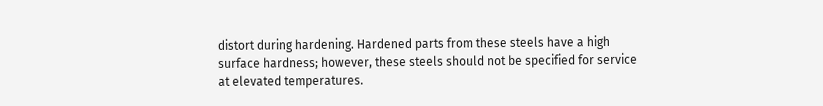distort during hardening. Hardened parts from these steels have a high surface hardness; however, these steels should not be specified for service at elevated temperatures.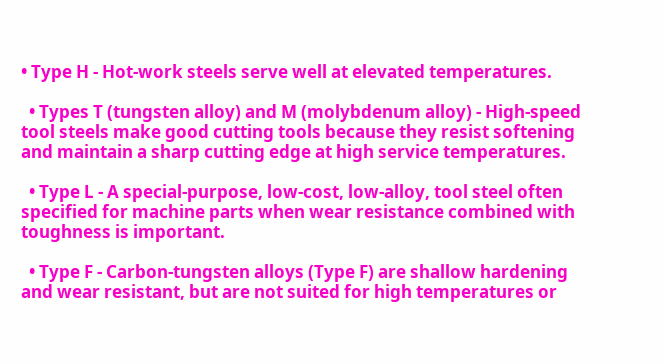• Type H - Hot-work steels serve well at elevated temperatures.

  • Types T (tungsten alloy) and M (molybdenum alloy) - High-speed tool steels make good cutting tools because they resist softening and maintain a sharp cutting edge at high service temperatures.

  • Type L - A special-purpose, low-cost, low-alloy, tool steel often specified for machine parts when wear resistance combined with toughness is important.

  • Type F - Carbon-tungsten alloys (Type F) are shallow hardening and wear resistant, but are not suited for high temperatures or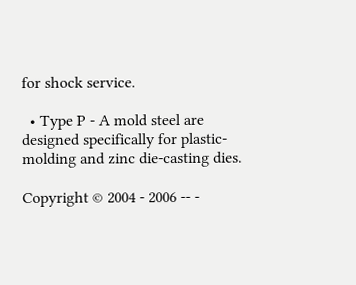for shock service.

  • Type P - A mold steel are designed specifically for plastic-molding and zinc die-casting dies.

Copyright © 2004 - 2006 -- -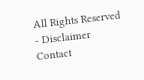All Rights Reserved - Disclaimer
Contact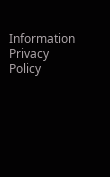Information
Privacy Policy